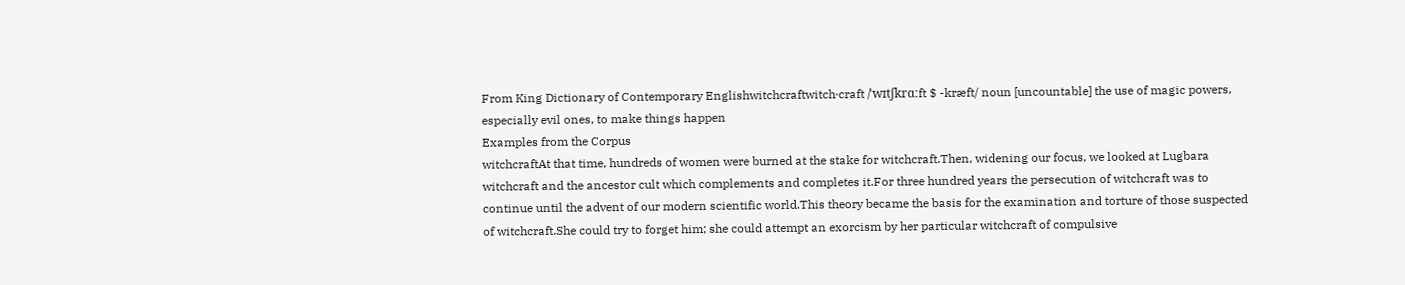From King Dictionary of Contemporary Englishwitchcraftwitch‧craft /ˈwɪtʃkrɑːft $ -kræft/ noun [uncountable] the use of magic powers, especially evil ones, to make things happen
Examples from the Corpus
witchcraftAt that time, hundreds of women were burned at the stake for witchcraft.Then, widening our focus, we looked at Lugbara witchcraft and the ancestor cult which complements and completes it.For three hundred years the persecution of witchcraft was to continue until the advent of our modern scientific world.This theory became the basis for the examination and torture of those suspected of witchcraft.She could try to forget him; she could attempt an exorcism by her particular witchcraft of compulsive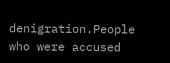denigration.People who were accused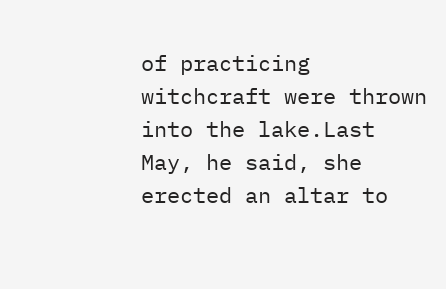of practicing witchcraft were thrown into the lake.Last May, he said, she erected an altar to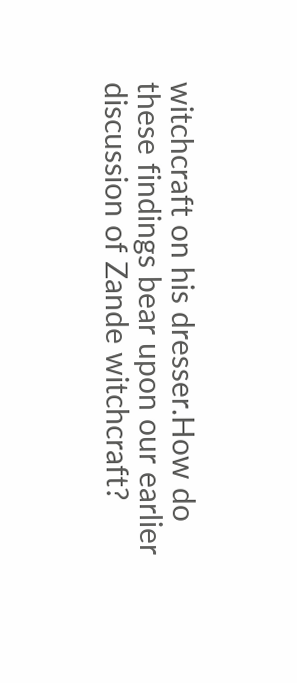witchcraft on his dresser.How do these findings bear upon our earlier discussion of Zande witchcraft?